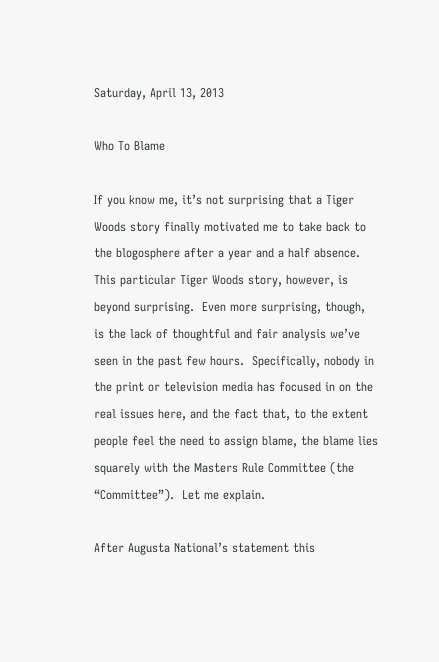Saturday, April 13, 2013

Who To Blame

If you know me, it’s not surprising that a Tiger Woods story finally motivated me to take back to the blogosphere after a year and a half absence.  This particular Tiger Woods story, however, is beyond surprising.  Even more surprising, though, is the lack of thoughtful and fair analysis we’ve seen in the past few hours.  Specifically, nobody in the print or television media has focused in on the real issues here, and the fact that, to the extent people feel the need to assign blame, the blame lies squarely with the Masters Rule Committee (the “Committee”).  Let me explain.

After Augusta National’s statement this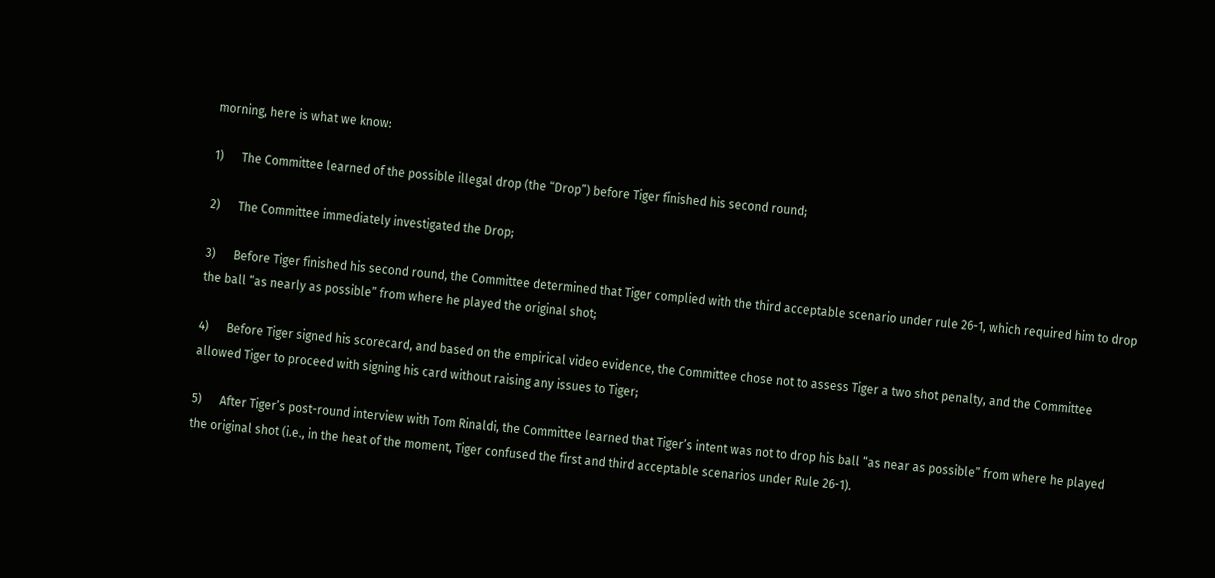morning, here is what we know:

1)      The Committee learned of the possible illegal drop (the “Drop”) before Tiger finished his second round;

2)      The Committee immediately investigated the Drop;

3)      Before Tiger finished his second round, the Committee determined that Tiger complied with the third acceptable scenario under rule 26-1, which required him to drop the ball “as nearly as possible” from where he played the original shot;

4)      Before Tiger signed his scorecard, and based on the empirical video evidence, the Committee chose not to assess Tiger a two shot penalty, and the Committee allowed Tiger to proceed with signing his card without raising any issues to Tiger;

5)      After Tiger’s post-round interview with Tom Rinaldi, the Committee learned that Tiger’s intent was not to drop his ball “as near as possible” from where he played the original shot (i.e., in the heat of the moment, Tiger confused the first and third acceptable scenarios under Rule 26-1).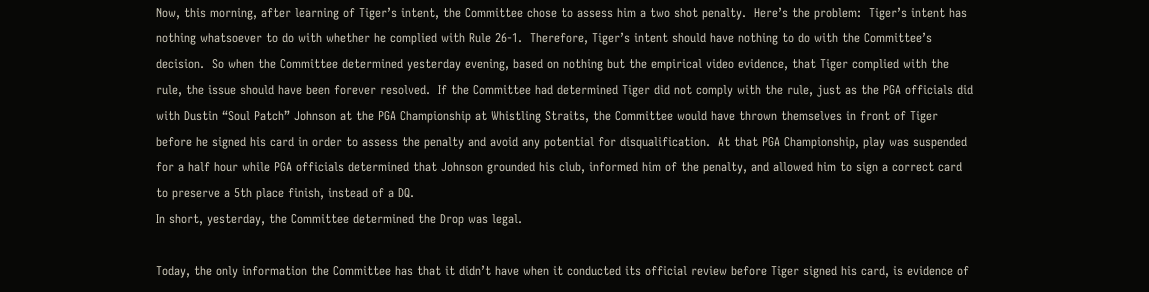Now, this morning, after learning of Tiger’s intent, the Committee chose to assess him a two shot penalty.  Here’s the problem:  Tiger’s intent has nothing whatsoever to do with whether he complied with Rule 26-1.  Therefore, Tiger’s intent should have nothing to do with the Committee’s decision.  So when the Committee determined yesterday evening, based on nothing but the empirical video evidence, that Tiger complied with the rule, the issue should have been forever resolved.  If the Committee had determined Tiger did not comply with the rule, just as the PGA officials did with Dustin “Soul Patch” Johnson at the PGA Championship at Whistling Straits, the Committee would have thrown themselves in front of Tiger before he signed his card in order to assess the penalty and avoid any potential for disqualification.  At that PGA Championship, play was suspended for a half hour while PGA officials determined that Johnson grounded his club, informed him of the penalty, and allowed him to sign a correct card to preserve a 5th place finish, instead of a DQ.
In short, yesterday, the Committee determined the Drop was legal.

Today, the only information the Committee has that it didn’t have when it conducted its official review before Tiger signed his card, is evidence of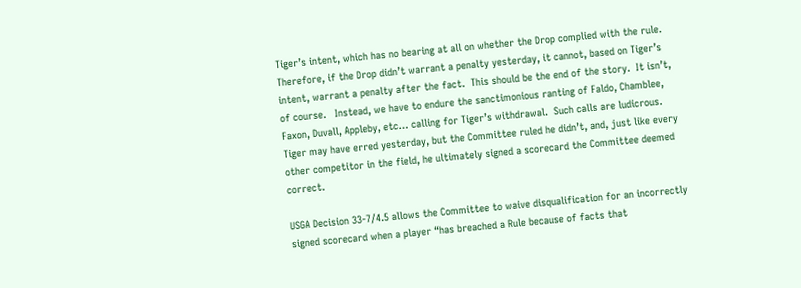Tiger’s intent, which has no bearing at all on whether the Drop complied with the rule.  Therefore, if the Drop didn’t warrant a penalty yesterday, it cannot, based on Tiger’s intent, warrant a penalty after the fact.  This should be the end of the story.  It isn’t, of course.   Instead, we have to endure the sanctimonious ranting of Faldo, Chamblee, Faxon, Duvall, Appleby, etc… calling for Tiger’s withdrawal.  Such calls are ludicrous.  Tiger may have erred yesterday, but the Committee ruled he didn’t, and, just like every other competitor in the field, he ultimately signed a scorecard the Committee deemed correct.

USGA Decision 33-7/4.5 allows the Committee to waive disqualification for an incorrectly signed scorecard when a player “has breached a Rule because of facts that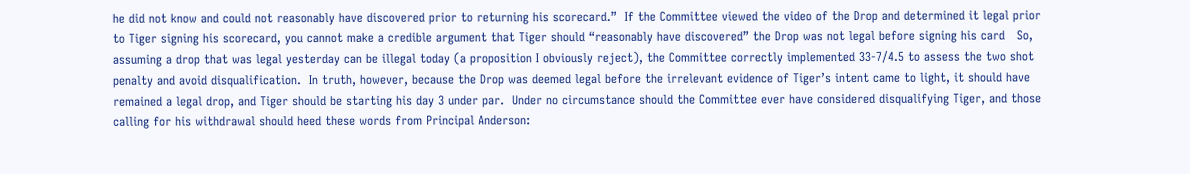he did not know and could not reasonably have discovered prior to returning his scorecard.”  If the Committee viewed the video of the Drop and determined it legal prior to Tiger signing his scorecard, you cannot make a credible argument that Tiger should “reasonably have discovered” the Drop was not legal before signing his card   So, assuming a drop that was legal yesterday can be illegal today (a proposition I obviously reject), the Committee correctly implemented 33-7/4.5 to assess the two shot penalty and avoid disqualification.  In truth, however, because the Drop was deemed legal before the irrelevant evidence of Tiger’s intent came to light, it should have remained a legal drop, and Tiger should be starting his day 3 under par.  Under no circumstance should the Committee ever have considered disqualifying Tiger, and those calling for his withdrawal should heed these words from Principal Anderson: